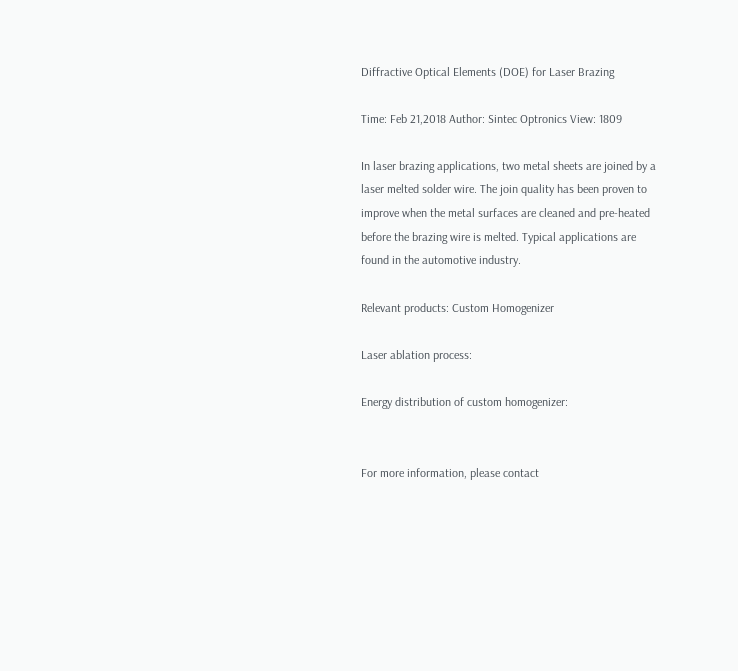Diffractive Optical Elements (DOE) for Laser Brazing

Time: Feb 21,2018 Author: Sintec Optronics View: 1809

In laser brazing applications, two metal sheets are joined by a laser melted solder wire. The join quality has been proven to improve when the metal surfaces are cleaned and pre-heated before the brazing wire is melted. Typical applications are found in the automotive industry.

Relevant products: Custom Homogenizer

Laser ablation process:

Energy distribution of custom homogenizer:


For more information, please contact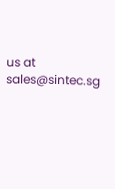us at sales@sintec.sg